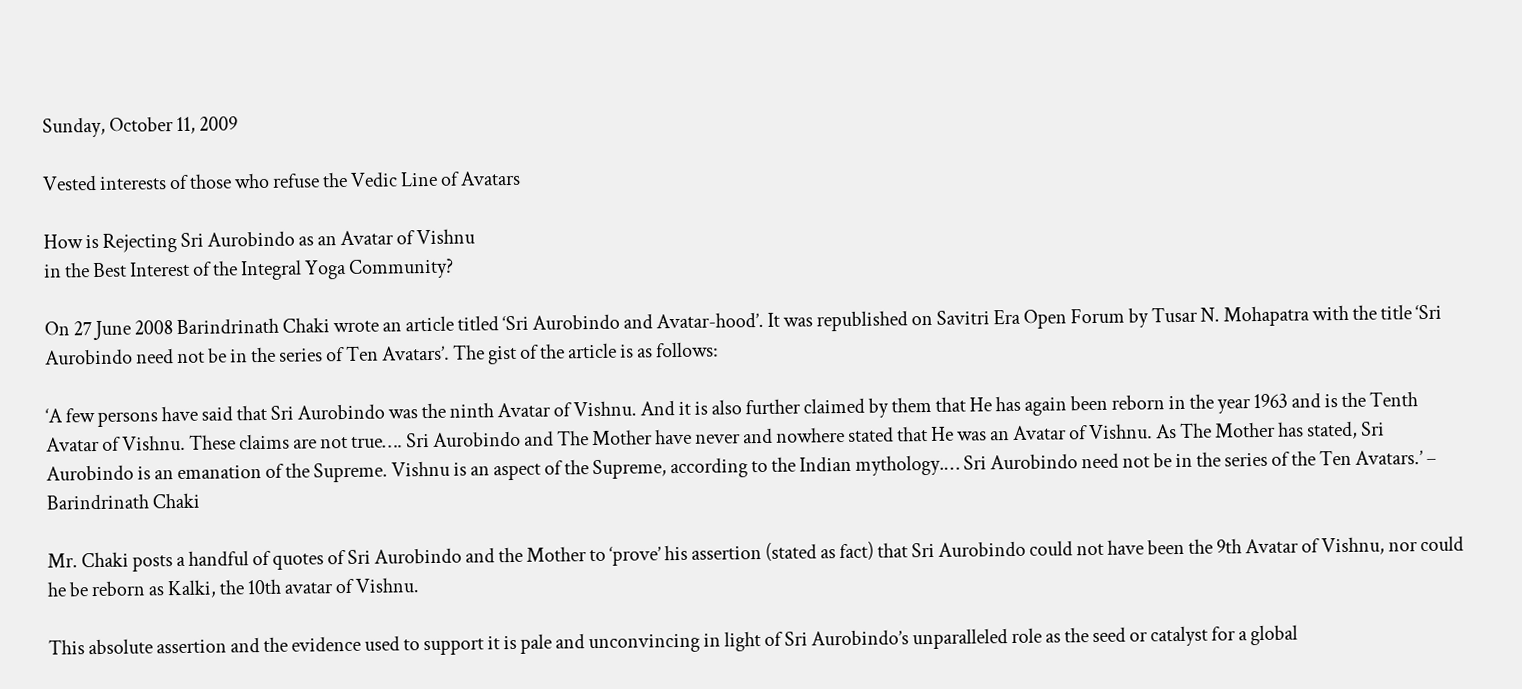Sunday, October 11, 2009

Vested interests of those who refuse the Vedic Line of Avatars

How is Rejecting Sri Aurobindo as an Avatar of Vishnu
in the Best Interest of the Integral Yoga Community?

On 27 June 2008 Barindrinath Chaki wrote an article titled ‘Sri Aurobindo and Avatar-hood’. It was republished on Savitri Era Open Forum by Tusar N. Mohapatra with the title ‘Sri Aurobindo need not be in the series of Ten Avatars’. The gist of the article is as follows:

‘A few persons have said that Sri Aurobindo was the ninth Avatar of Vishnu. And it is also further claimed by them that He has again been reborn in the year 1963 and is the Tenth Avatar of Vishnu. These claims are not true…. Sri Aurobindo and The Mother have never and nowhere stated that He was an Avatar of Vishnu. As The Mother has stated, Sri Aurobindo is an emanation of the Supreme. Vishnu is an aspect of the Supreme, according to the Indian mythology.… Sri Aurobindo need not be in the series of the Ten Avatars.’ – Barindrinath Chaki

Mr. Chaki posts a handful of quotes of Sri Aurobindo and the Mother to ‘prove’ his assertion (stated as fact) that Sri Aurobindo could not have been the 9th Avatar of Vishnu, nor could he be reborn as Kalki, the 10th avatar of Vishnu.

This absolute assertion and the evidence used to support it is pale and unconvincing in light of Sri Aurobindo’s unparalleled role as the seed or catalyst for a global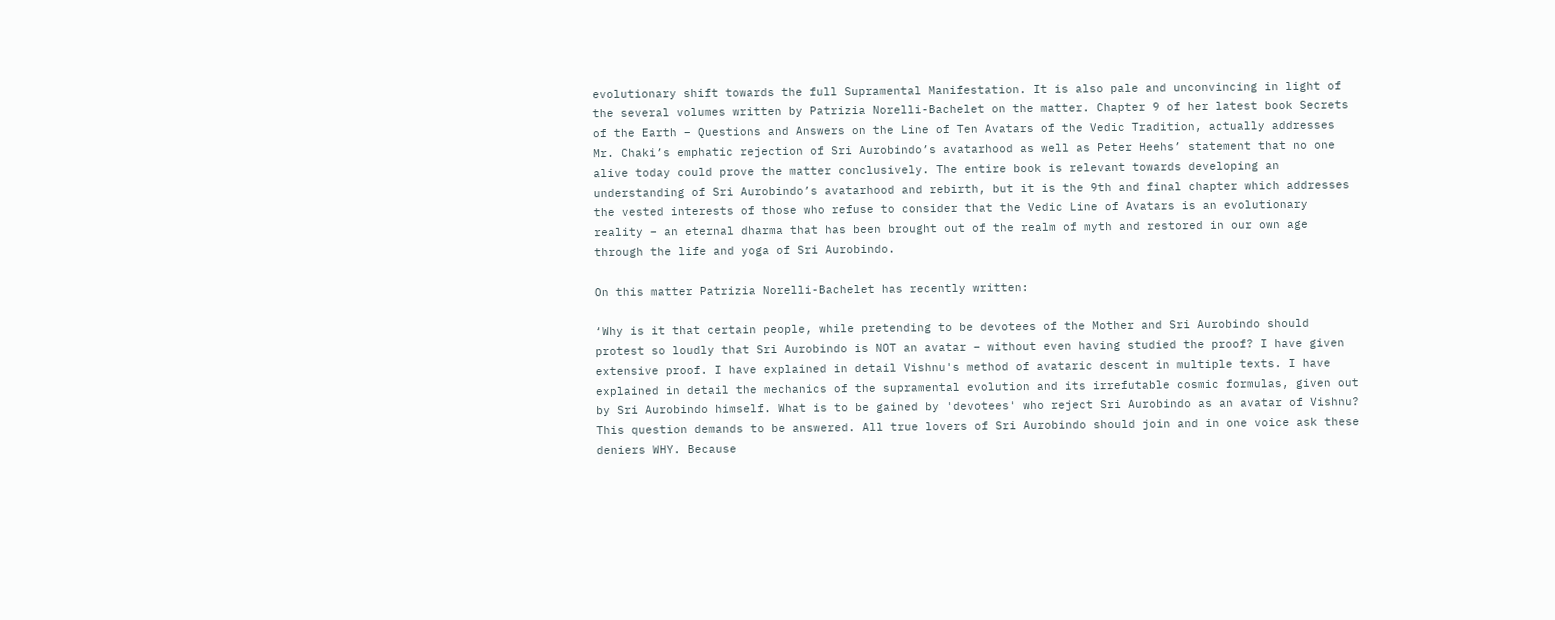evolutionary shift towards the full Supramental Manifestation. It is also pale and unconvincing in light of the several volumes written by Patrizia Norelli-Bachelet on the matter. Chapter 9 of her latest book Secrets of the Earth – Questions and Answers on the Line of Ten Avatars of the Vedic Tradition, actually addresses Mr. Chaki’s emphatic rejection of Sri Aurobindo’s avatarhood as well as Peter Heehs’ statement that no one alive today could prove the matter conclusively. The entire book is relevant towards developing an understanding of Sri Aurobindo’s avatarhood and rebirth, but it is the 9th and final chapter which addresses the vested interests of those who refuse to consider that the Vedic Line of Avatars is an evolutionary reality – an eternal dharma that has been brought out of the realm of myth and restored in our own age through the life and yoga of Sri Aurobindo.

On this matter Patrizia Norelli-Bachelet has recently written:

‘Why is it that certain people, while pretending to be devotees of the Mother and Sri Aurobindo should protest so loudly that Sri Aurobindo is NOT an avatar – without even having studied the proof? I have given extensive proof. I have explained in detail Vishnu's method of avataric descent in multiple texts. I have explained in detail the mechanics of the supramental evolution and its irrefutable cosmic formulas, given out by Sri Aurobindo himself. What is to be gained by 'devotees' who reject Sri Aurobindo as an avatar of Vishnu? This question demands to be answered. All true lovers of Sri Aurobindo should join and in one voice ask these deniers WHY. Because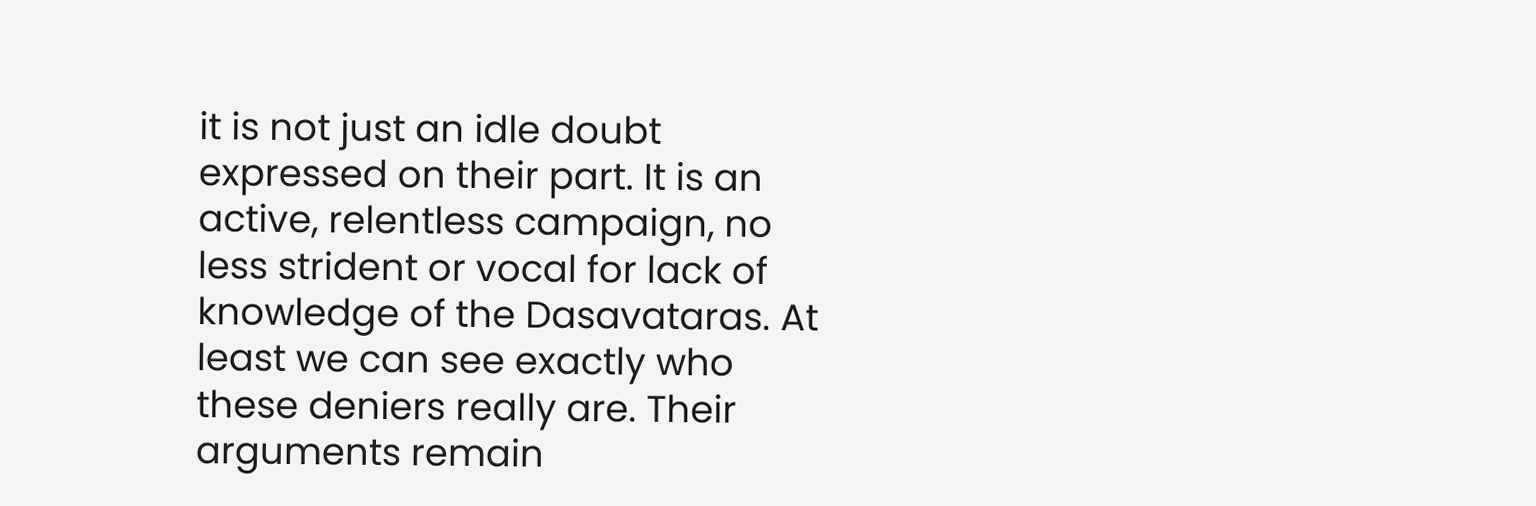it is not just an idle doubt expressed on their part. It is an active, relentless campaign, no less strident or vocal for lack of knowledge of the Dasavataras. At least we can see exactly who these deniers really are. Their arguments remain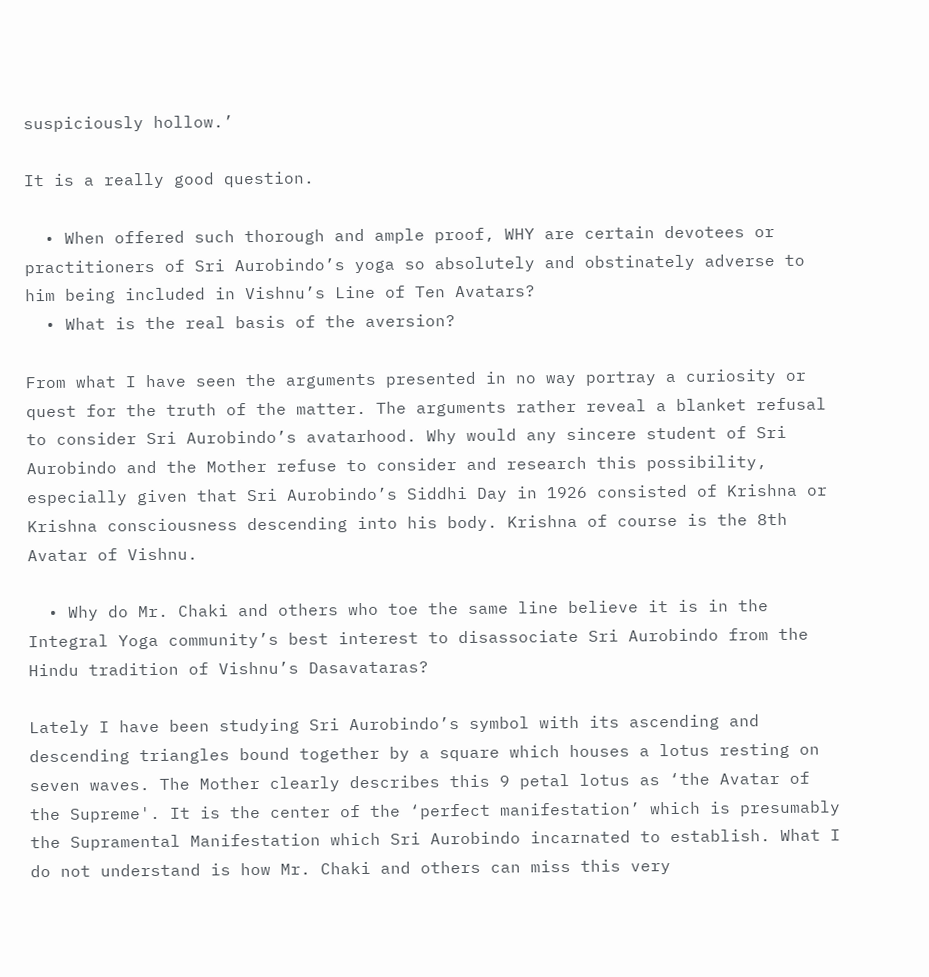suspiciously hollow.’

It is a really good question.

  • When offered such thorough and ample proof, WHY are certain devotees or practitioners of Sri Aurobindo’s yoga so absolutely and obstinately adverse to him being included in Vishnu’s Line of Ten Avatars?
  • What is the real basis of the aversion?

From what I have seen the arguments presented in no way portray a curiosity or quest for the truth of the matter. The arguments rather reveal a blanket refusal to consider Sri Aurobindo’s avatarhood. Why would any sincere student of Sri Aurobindo and the Mother refuse to consider and research this possibility, especially given that Sri Aurobindo’s Siddhi Day in 1926 consisted of Krishna or Krishna consciousness descending into his body. Krishna of course is the 8th Avatar of Vishnu.

  • Why do Mr. Chaki and others who toe the same line believe it is in the Integral Yoga community’s best interest to disassociate Sri Aurobindo from the Hindu tradition of Vishnu’s Dasavataras?

Lately I have been studying Sri Aurobindo’s symbol with its ascending and descending triangles bound together by a square which houses a lotus resting on seven waves. The Mother clearly describes this 9 petal lotus as ‘the Avatar of the Supreme'. It is the center of the ‘perfect manifestation’ which is presumably the Supramental Manifestation which Sri Aurobindo incarnated to establish. What I do not understand is how Mr. Chaki and others can miss this very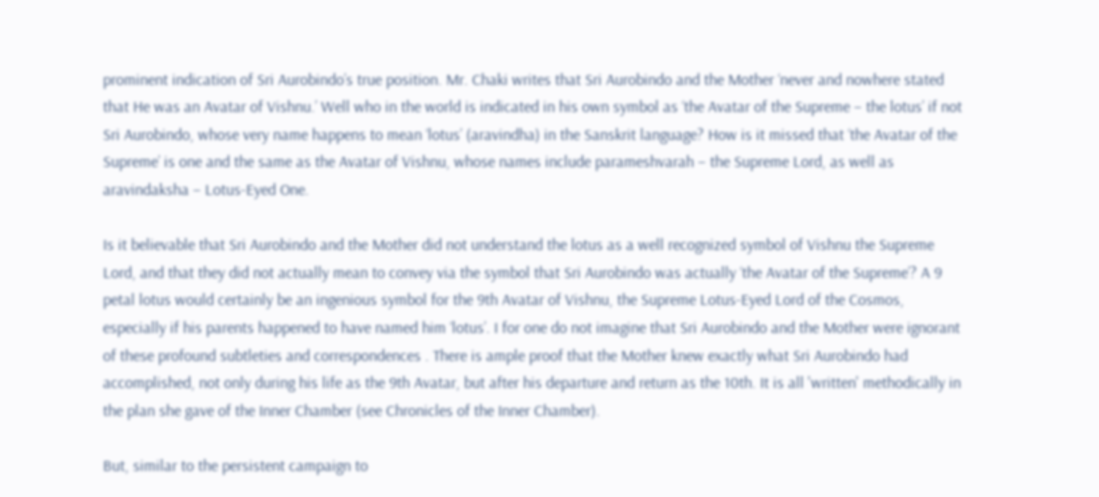prominent indication of Sri Aurobindo’s true position. Mr. Chaki writes that Sri Aurobindo and the Mother ‘never and nowhere stated that He was an Avatar of Vishnu.’ Well who in the world is indicated in his own symbol as ‘the Avatar of the Supreme – the lotus’ if not Sri Aurobindo, whose very name happens to mean ‘lotus’ (aravindha) in the Sanskrit language? How is it missed that ‘the Avatar of the Supreme’ is one and the same as the Avatar of Vishnu, whose names include parameshvarah – the Supreme Lord, as well as aravindaksha – Lotus-Eyed One.

Is it believable that Sri Aurobindo and the Mother did not understand the lotus as a well recognized symbol of Vishnu the Supreme Lord, and that they did not actually mean to convey via the symbol that Sri Aurobindo was actually ‘the Avatar of the Supreme’? A 9 petal lotus would certainly be an ingenious symbol for the 9th Avatar of Vishnu, the Supreme Lotus-Eyed Lord of the Cosmos, especially if his parents happened to have named him ‘lotus’. I for one do not imagine that Sri Aurobindo and the Mother were ignorant of these profound subtleties and correspondences . There is ample proof that the Mother knew exactly what Sri Aurobindo had accomplished, not only during his life as the 9th Avatar, but after his departure and return as the 10th. It is all 'written' methodically in the plan she gave of the Inner Chamber (see Chronicles of the Inner Chamber).

But, similar to the persistent campaign to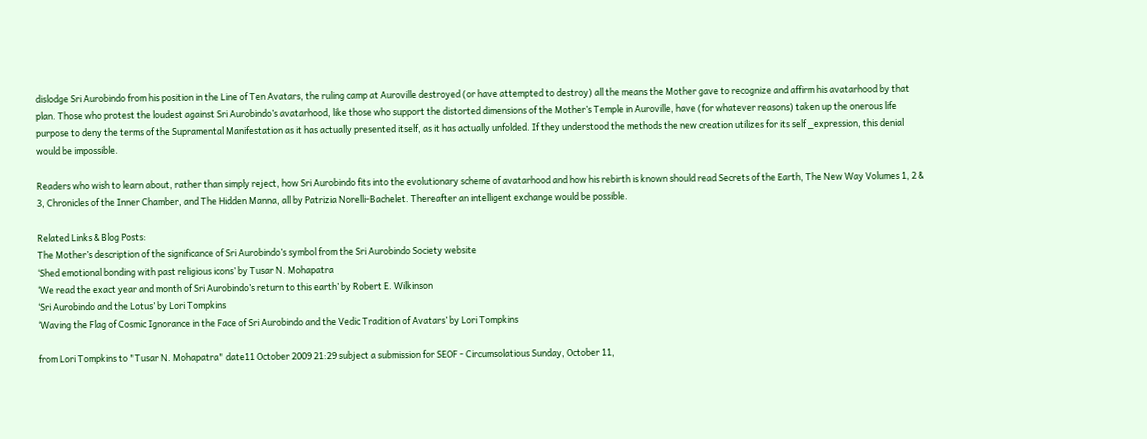dislodge Sri Aurobindo from his position in the Line of Ten Avatars, the ruling camp at Auroville destroyed (or have attempted to destroy) all the means the Mother gave to recognize and affirm his avatarhood by that plan. Those who protest the loudest against Sri Aurobindo’s avatarhood, like those who support the distorted dimensions of the Mother’s Temple in Auroville, have (for whatever reasons) taken up the onerous life purpose to deny the terms of the Supramental Manifestation as it has actually presented itself, as it has actually unfolded. If they understood the methods the new creation utilizes for its self _expression, this denial would be impossible.

Readers who wish to learn about, rather than simply reject, how Sri Aurobindo fits into the evolutionary scheme of avatarhood and how his rebirth is known should read Secrets of the Earth, The New Way Volumes 1, 2 & 3, Chronicles of the Inner Chamber, and The Hidden Manna, all by Patrizia Norelli-Bachelet. Thereafter an intelligent exchange would be possible.

Related Links & Blog Posts:
The Mother’s description of the significance of Sri Aurobindo’s symbol from the Sri Aurobindo Society website
‘Shed emotional bonding with past religious icons’ by Tusar N. Mohapatra
‘We read the exact year and month of Sri Aurobindo’s return to this earth’ by Robert E. Wilkinson
‘Sri Aurobindo and the Lotus’ by Lori Tompkins
‘Waving the Flag of Cosmic Ignorance in the Face of Sri Aurobindo and the Vedic Tradition of Avatars’ by Lori Tompkins

from Lori Tompkins to "Tusar N. Mohapatra" date11 October 2009 21:29 subject a submission for SEOF - Circumsolatious Sunday, October 11,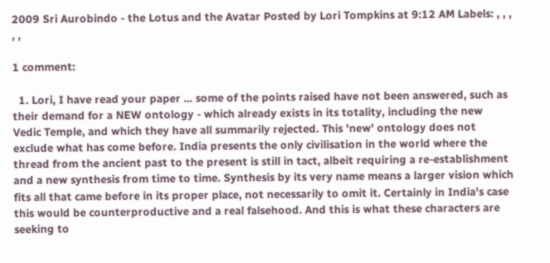2009 Sri Aurobindo - the Lotus and the Avatar Posted by Lori Tompkins at 9:12 AM Labels: , , , , ,

1 comment:

  1. Lori, I have read your paper ... some of the points raised have not been answered, such as their demand for a NEW ontology - which already exists in its totality, including the new Vedic Temple, and which they have all summarily rejected. This 'new' ontology does not exclude what has come before. India presents the only civilisation in the world where the thread from the ancient past to the present is still in tact, albeit requiring a re-establishment and a new synthesis from time to time. Synthesis by its very name means a larger vision which fits all that came before in its proper place, not necessarily to omit it. Certainly in India's case this would be counterproductive and a real falsehood. And this is what these characters are seeking to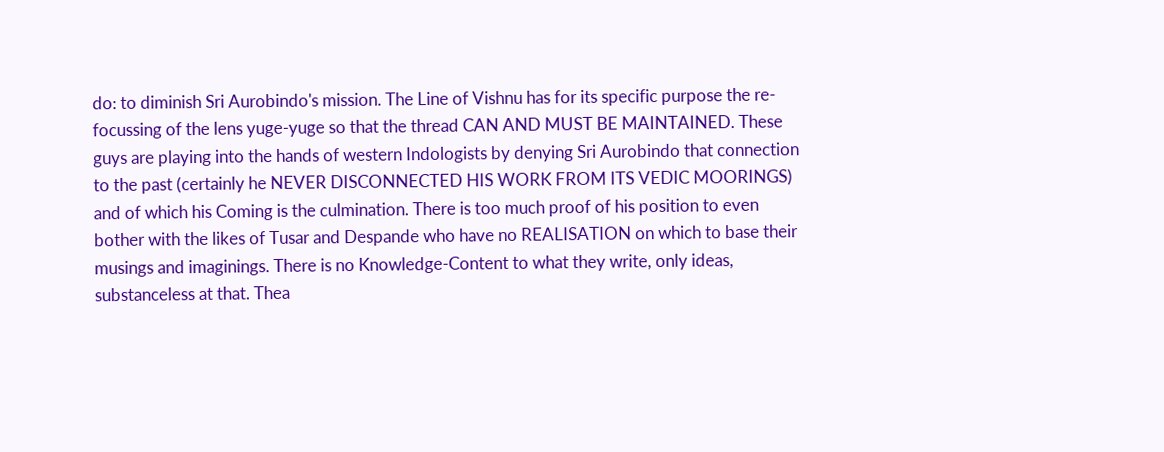do: to diminish Sri Aurobindo's mission. The Line of Vishnu has for its specific purpose the re-focussing of the lens yuge-yuge so that the thread CAN AND MUST BE MAINTAINED. These guys are playing into the hands of western Indologists by denying Sri Aurobindo that connection to the past (certainly he NEVER DISCONNECTED HIS WORK FROM ITS VEDIC MOORINGS) and of which his Coming is the culmination. There is too much proof of his position to even bother with the likes of Tusar and Despande who have no REALISATION on which to base their musings and imaginings. There is no Knowledge-Content to what they write, only ideas, substanceless at that. Thea